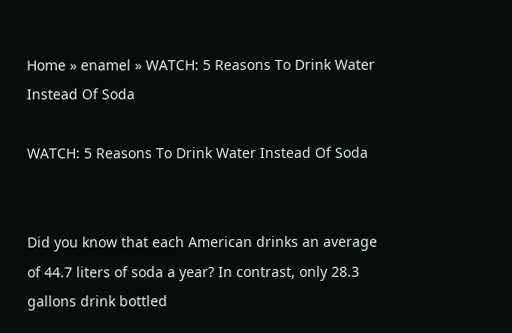Home » enamel » WATCH: 5 Reasons To Drink Water Instead Of Soda

WATCH: 5 Reasons To Drink Water Instead Of Soda


Did you know that each American drinks an average of 44.7 liters of soda a year? In contrast, only 28.3 gallons drink bottled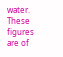water. These figures are of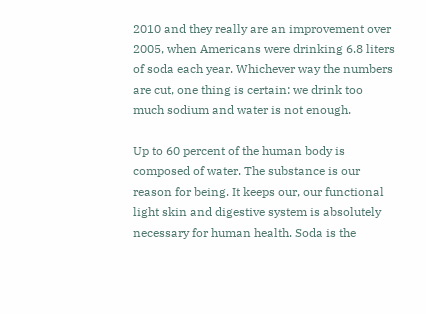2010 and they really are an improvement over 2005, when Americans were drinking 6.8 liters of soda each year. Whichever way the numbers are cut, one thing is certain: we drink too much sodium and water is not enough.

Up to 60 percent of the human body is composed of water. The substance is our reason for being. It keeps our, our functional light skin and digestive system is absolutely necessary for human health. Soda is the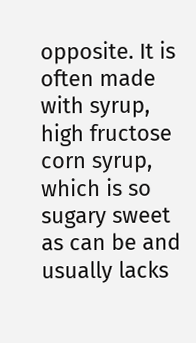opposite. It is often made with syrup, high fructose corn syrup, which is so sugary sweet as can be and usually lacks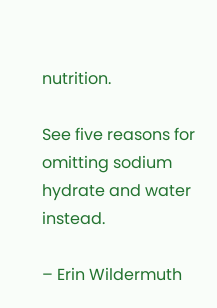nutrition.

See five reasons for omitting sodium hydrate and water instead.

– Erin Wildermuth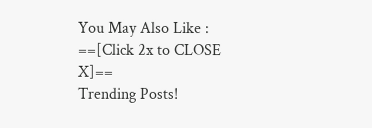You May Also Like :
==[Click 2x to CLOSE X]==
Trending Posts!